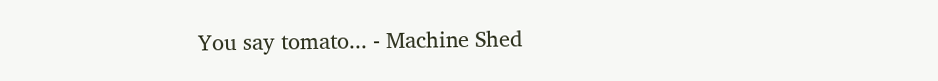You say tomato... - Machine Shed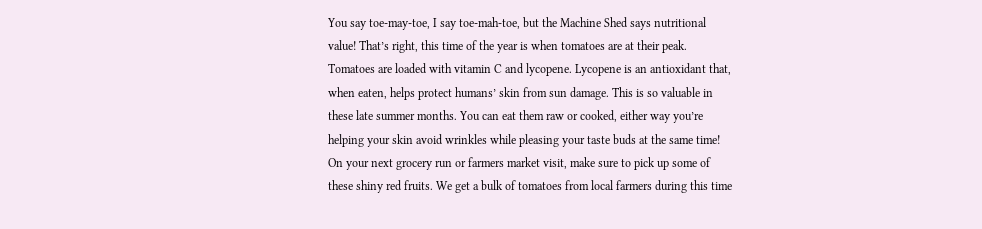You say toe-may-toe, I say toe-mah-toe, but the Machine Shed says nutritional value! That’s right, this time of the year is when tomatoes are at their peak. Tomatoes are loaded with vitamin C and lycopene. Lycopene is an antioxidant that, when eaten, helps protect humans’ skin from sun damage. This is so valuable in these late summer months. You can eat them raw or cooked, either way you’re helping your skin avoid wrinkles while pleasing your taste buds at the same time! On your next grocery run or farmers market visit, make sure to pick up some of these shiny red fruits. We get a bulk of tomatoes from local farmers during this time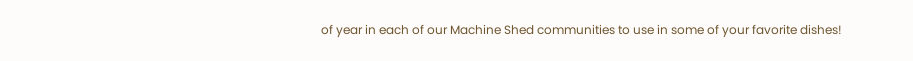of year in each of our Machine Shed communities to use in some of your favorite dishes!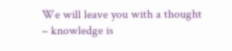We will leave you with a thought – knowledge is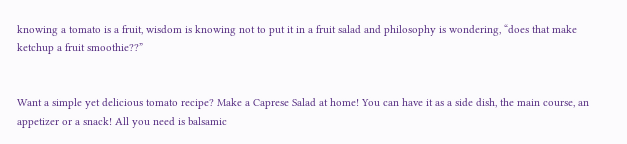knowing a tomato is a fruit, wisdom is knowing not to put it in a fruit salad and philosophy is wondering, “does that make ketchup a fruit smoothie??”


Want a simple yet delicious tomato recipe? Make a Caprese Salad at home! You can have it as a side dish, the main course, an appetizer or a snack! All you need is balsamic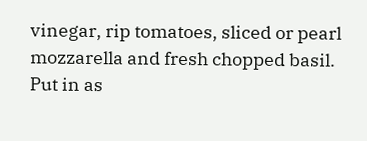vinegar, rip tomatoes, sliced or pearl mozzarella and fresh chopped basil. Put in as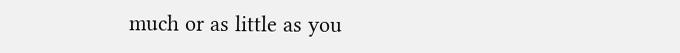much or as little as you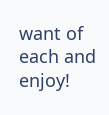want of each and enjoy!